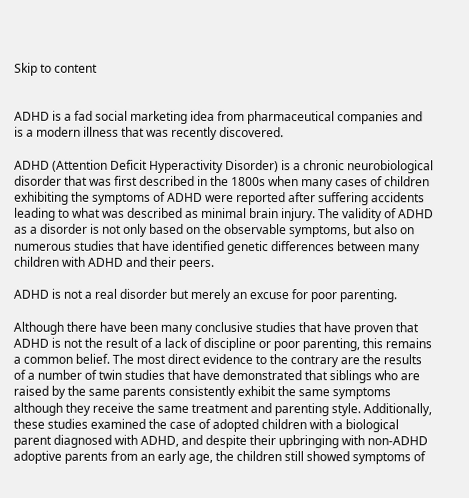Skip to content


ADHD is a fad social marketing idea from pharmaceutical companies and is a modern illness that was recently discovered.

ADHD (Attention Deficit Hyperactivity Disorder) is a chronic neurobiological disorder that was first described in the 1800s when many cases of children exhibiting the symptoms of ADHD were reported after suffering accidents leading to what was described as minimal brain injury. The validity of ADHD as a disorder is not only based on the observable symptoms, but also on numerous studies that have identified genetic differences between many children with ADHD and their peers.

ADHD is not a real disorder but merely an excuse for poor parenting.

Although there have been many conclusive studies that have proven that ADHD is not the result of a lack of discipline or poor parenting, this remains a common belief. The most direct evidence to the contrary are the results of a number of twin studies that have demonstrated that siblings who are raised by the same parents consistently exhibit the same symptoms although they receive the same treatment and parenting style. Additionally, these studies examined the case of adopted children with a biological parent diagnosed with ADHD, and despite their upbringing with non-ADHD adoptive parents from an early age, the children still showed symptoms of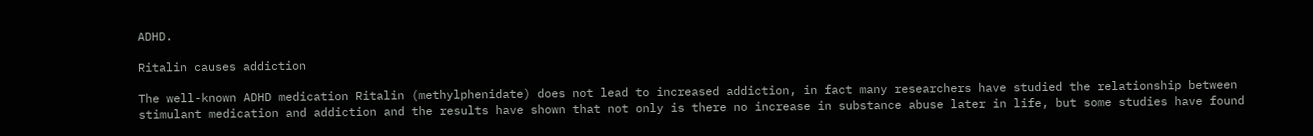ADHD.

Ritalin causes addiction

The well-known ADHD medication Ritalin (methylphenidate) does not lead to increased addiction, in fact many researchers have studied the relationship between stimulant medication and addiction and the results have shown that not only is there no increase in substance abuse later in life, but some studies have found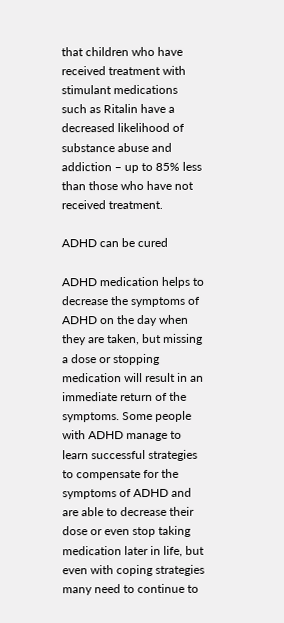that children who have received treatment with stimulant medications such as Ritalin have a decreased likelihood of substance abuse and addiction – up to 85% less than those who have not received treatment.

ADHD can be cured

ADHD medication helps to decrease the symptoms of ADHD on the day when they are taken, but missing a dose or stopping medication will result in an immediate return of the symptoms. Some people with ADHD manage to learn successful strategies to compensate for the symptoms of ADHD and are able to decrease their dose or even stop taking medication later in life, but even with coping strategies many need to continue to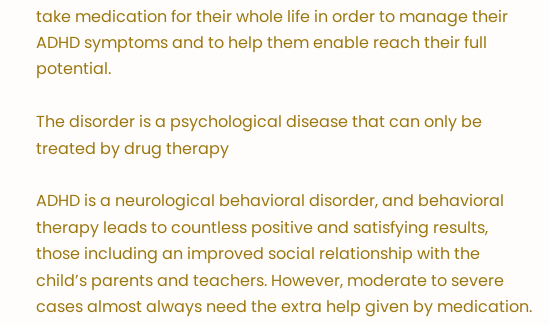take medication for their whole life in order to manage their ADHD symptoms and to help them enable reach their full potential.

The disorder is a psychological disease that can only be treated by drug therapy

ADHD is a neurological behavioral disorder, and behavioral therapy leads to countless positive and satisfying results, those including an improved social relationship with the child’s parents and teachers. However, moderate to severe cases almost always need the extra help given by medication.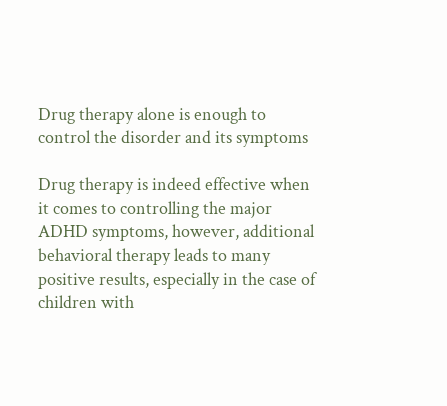Drug therapy alone is enough to control the disorder and its symptoms

Drug therapy is indeed effective when it comes to controlling the major ADHD symptoms, however, additional behavioral therapy leads to many positive results, especially in the case of children with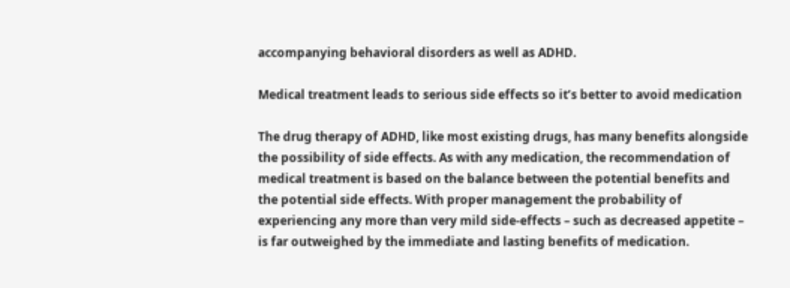accompanying behavioral disorders as well as ADHD.

Medical treatment leads to serious side effects so it’s better to avoid medication

The drug therapy of ADHD, like most existing drugs, has many benefits alongside the possibility of side effects. As with any medication, the recommendation of medical treatment is based on the balance between the potential benefits and the potential side effects. With proper management the probability of experiencing any more than very mild side-effects – such as decreased appetite – is far outweighed by the immediate and lasting benefits of medication.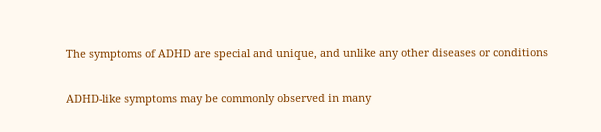The symptoms of ADHD are special and unique, and unlike any other diseases or conditions

ADHD-like symptoms may be commonly observed in many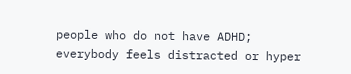people who do not have ADHD; everybody feels distracted or hyper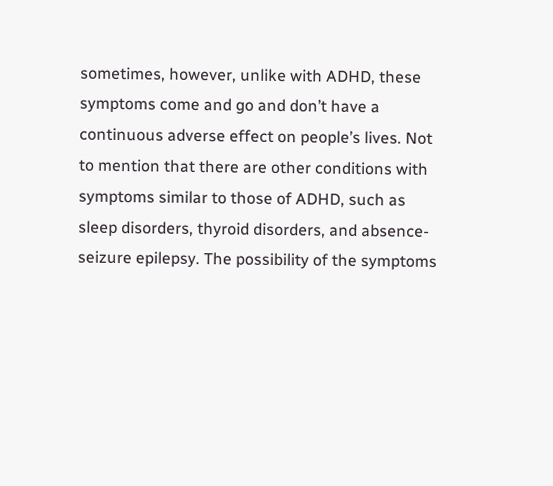sometimes, however, unlike with ADHD, these symptoms come and go and don’t have a continuous adverse effect on people’s lives. Not to mention that there are other conditions with symptoms similar to those of ADHD, such as sleep disorders, thyroid disorders, and absence-seizure epilepsy. The possibility of the symptoms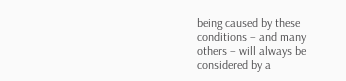being caused by these conditions – and many others – will always be considered by a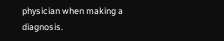physician when making a diagnosis.